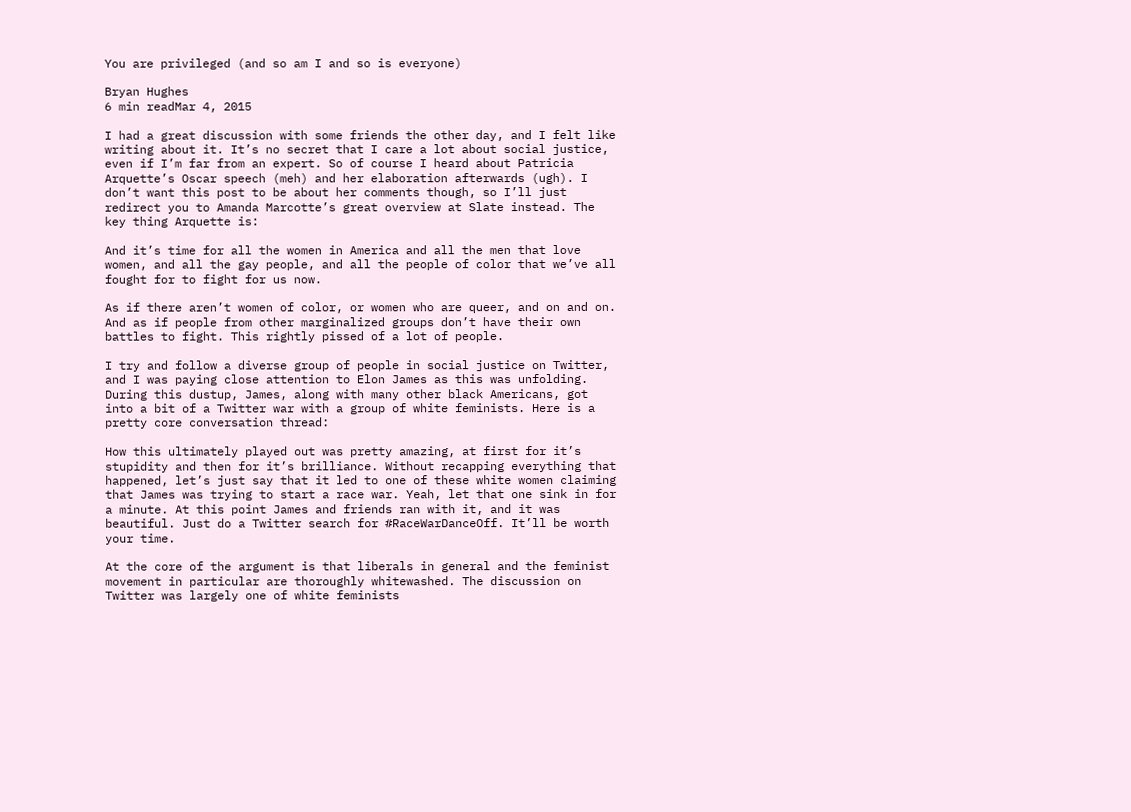You are privileged (and so am I and so is everyone)

Bryan Hughes
6 min readMar 4, 2015

I had a great discussion with some friends the other day, and I felt like writing about it. It’s no secret that I care a lot about social justice, even if I’m far from an expert. So of course I heard about Patricia Arquette’s Oscar speech (meh) and her elaboration afterwards (ugh). I don’t want this post to be about her comments though, so I’ll just redirect you to Amanda Marcotte’s great overview at Slate instead. The key thing Arquette is:

And it’s time for all the women in America and all the men that love women, and all the gay people, and all the people of color that we’ve all fought for to fight for us now.

As if there aren’t women of color, or women who are queer, and on and on. And as if people from other marginalized groups don’t have their own battles to fight. This rightly pissed of a lot of people.

I try and follow a diverse group of people in social justice on Twitter, and I was paying close attention to Elon James as this was unfolding. During this dustup, James, along with many other black Americans, got into a bit of a Twitter war with a group of white feminists. Here is a pretty core conversation thread:

How this ultimately played out was pretty amazing, at first for it’s stupidity and then for it’s brilliance. Without recapping everything that happened, let’s just say that it led to one of these white women claiming that James was trying to start a race war. Yeah, let that one sink in for a minute. At this point James and friends ran with it, and it was beautiful. Just do a Twitter search for #RaceWarDanceOff. It’ll be worth your time.

At the core of the argument is that liberals in general and the feminist movement in particular are thoroughly whitewashed. The discussion on Twitter was largely one of white feminists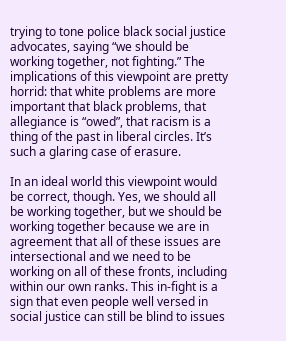trying to tone police black social justice advocates, saying “we should be working together, not fighting.” The implications of this viewpoint are pretty horrid: that white problems are more important that black problems, that allegiance is “owed”, that racism is a thing of the past in liberal circles. It’s such a glaring case of erasure.

In an ideal world this viewpoint would be correct, though. Yes, we should all be working together, but we should be working together because we are in agreement that all of these issues are intersectional and we need to be working on all of these fronts, including within our own ranks. This in-fight is a sign that even people well versed in social justice can still be blind to issues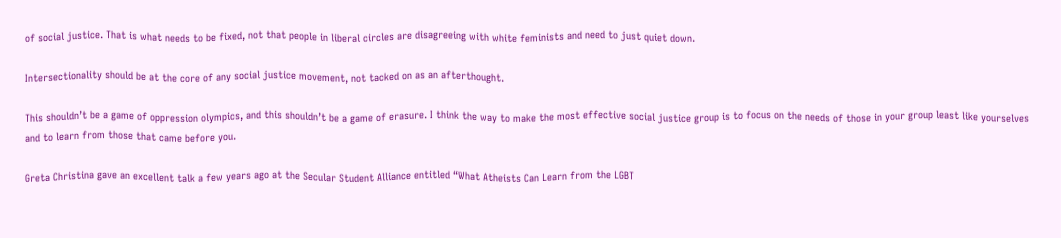of social justice. That is what needs to be fixed, not that people in liberal circles are disagreeing with white feminists and need to just quiet down.

Intersectionality should be at the core of any social justice movement, not tacked on as an afterthought.

This shouldn’t be a game of oppression olympics, and this shouldn’t be a game of erasure. I think the way to make the most effective social justice group is to focus on the needs of those in your group least like yourselves and to learn from those that came before you.

Greta Christina gave an excellent talk a few years ago at the Secular Student Alliance entitled “What Atheists Can Learn from the LGBT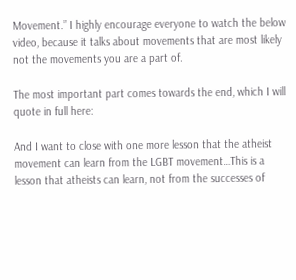Movement.” I highly encourage everyone to watch the below video, because it talks about movements that are most likely not the movements you are a part of.

The most important part comes towards the end, which I will quote in full here:

And I want to close with one more lesson that the atheist movement can learn from the LGBT movement…This is a lesson that atheists can learn, not from the successes of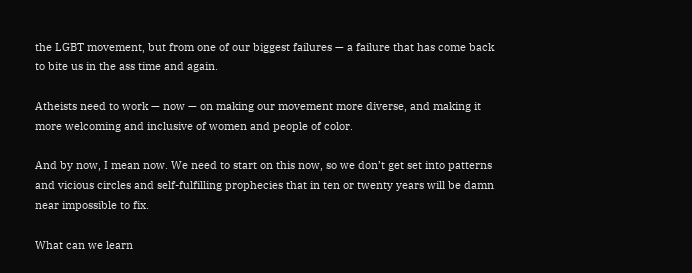the LGBT movement, but from one of our biggest failures — a failure that has come back to bite us in the ass time and again.

Atheists need to work — now — on making our movement more diverse, and making it more welcoming and inclusive of women and people of color.

And by now, I mean now. We need to start on this now, so we don’t get set into patterns and vicious circles and self-fulfilling prophecies that in ten or twenty years will be damn near impossible to fix.

What can we learn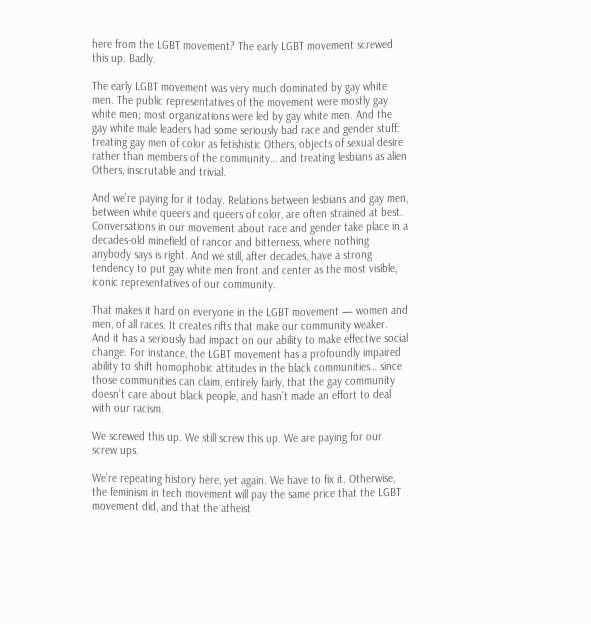here from the LGBT movement? The early LGBT movement screwed this up. Badly.

The early LGBT movement was very much dominated by gay white men. The public representatives of the movement were mostly gay white men; most organizations were led by gay white men. And the gay white male leaders had some seriously bad race and gender stuff: treating gay men of color as fetishistic Others, objects of sexual desire rather than members of the community… and treating lesbians as alien Others, inscrutable and trivial.

And we’re paying for it today. Relations between lesbians and gay men, between white queers and queers of color, are often strained at best. Conversations in our movement about race and gender take place in a decades-old minefield of rancor and bitterness, where nothing anybody says is right. And we still, after decades, have a strong tendency to put gay white men front and center as the most visible, iconic representatives of our community.

That makes it hard on everyone in the LGBT movement — women and men, of all races. It creates rifts that make our community weaker. And it has a seriously bad impact on our ability to make effective social change. For instance, the LGBT movement has a profoundly impaired ability to shift homophobic attitudes in the black communities… since those communities can claim, entirely fairly, that the gay community doesn’t care about black people, and hasn’t made an effort to deal with our racism.

We screwed this up. We still screw this up. We are paying for our screw ups.

We’re repeating history here, yet again. We have to fix it. Otherwise, the feminism in tech movement will pay the same price that the LGBT movement did, and that the atheist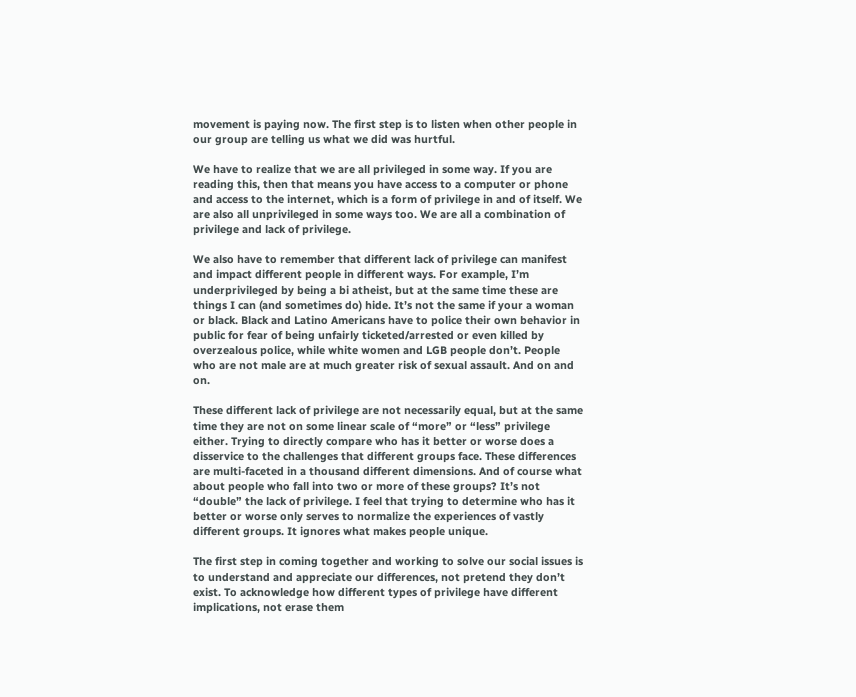movement is paying now. The first step is to listen when other people in our group are telling us what we did was hurtful.

We have to realize that we are all privileged in some way. If you are reading this, then that means you have access to a computer or phone and access to the internet, which is a form of privilege in and of itself. We are also all unprivileged in some ways too. We are all a combination of privilege and lack of privilege.

We also have to remember that different lack of privilege can manifest and impact different people in different ways. For example, I’m underprivileged by being a bi atheist, but at the same time these are things I can (and sometimes do) hide. It’s not the same if your a woman or black. Black and Latino Americans have to police their own behavior in public for fear of being unfairly ticketed/arrested or even killed by overzealous police, while white women and LGB people don’t. People who are not male are at much greater risk of sexual assault. And on and on.

These different lack of privilege are not necessarily equal, but at the same time they are not on some linear scale of “more” or “less” privilege either. Trying to directly compare who has it better or worse does a disservice to the challenges that different groups face. These differences are multi-faceted in a thousand different dimensions. And of course what about people who fall into two or more of these groups? It’s not “double” the lack of privilege. I feel that trying to determine who has it better or worse only serves to normalize the experiences of vastly different groups. It ignores what makes people unique.

The first step in coming together and working to solve our social issues is to understand and appreciate our differences, not pretend they don’t exist. To acknowledge how different types of privilege have different implications, not erase them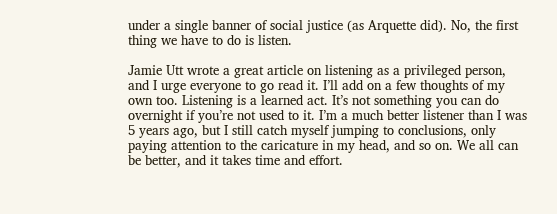under a single banner of social justice (as Arquette did). No, the first thing we have to do is listen.

Jamie Utt wrote a great article on listening as a privileged person, and I urge everyone to go read it. I’ll add on a few thoughts of my own too. Listening is a learned act. It’s not something you can do overnight if you’re not used to it. I’m a much better listener than I was 5 years ago, but I still catch myself jumping to conclusions, only paying attention to the caricature in my head, and so on. We all can be better, and it takes time and effort.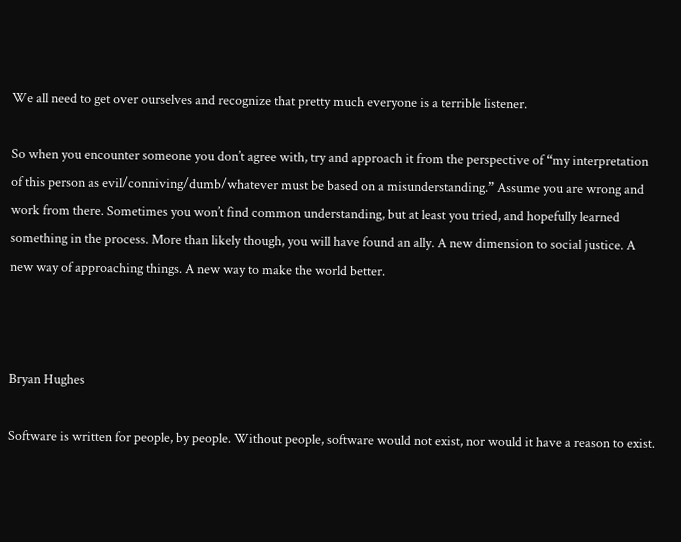We all need to get over ourselves and recognize that pretty much everyone is a terrible listener.

So when you encounter someone you don’t agree with, try and approach it from the perspective of “my interpretation of this person as evil/conniving/dumb/whatever must be based on a misunderstanding.” Assume you are wrong and work from there. Sometimes you won’t find common understanding, but at least you tried, and hopefully learned something in the process. More than likely though, you will have found an ally. A new dimension to social justice. A new way of approaching things. A new way to make the world better.



Bryan Hughes

Software is written for people, by people. Without people, software would not exist, nor would it have a reason to exist.